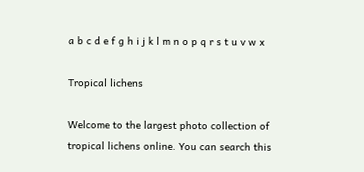a b c d e f g h i j k l m n o p q r s t u v w x

Tropical lichens

Welcome to the largest photo collection of tropical lichens online. You can search this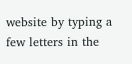website by typing a few letters in the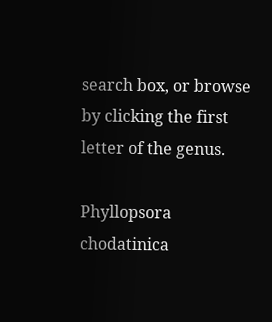search box, or browse by clicking the first letter of the genus.

Phyllopsora chodatinica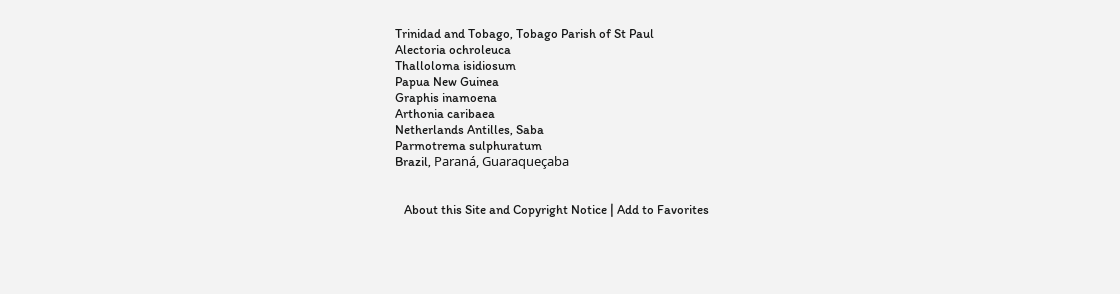Trinidad and Tobago, Tobago Parish of St Paul
Alectoria ochroleuca
Thalloloma isidiosum
Papua New Guinea
Graphis inamoena
Arthonia caribaea
Netherlands Antilles, Saba
Parmotrema sulphuratum
Brazil, Paraná, Guaraqueçaba


   About this Site and Copyright Notice | Add to Favorites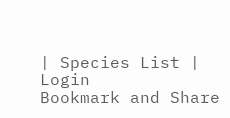| Species List | Login
Bookmark and Share